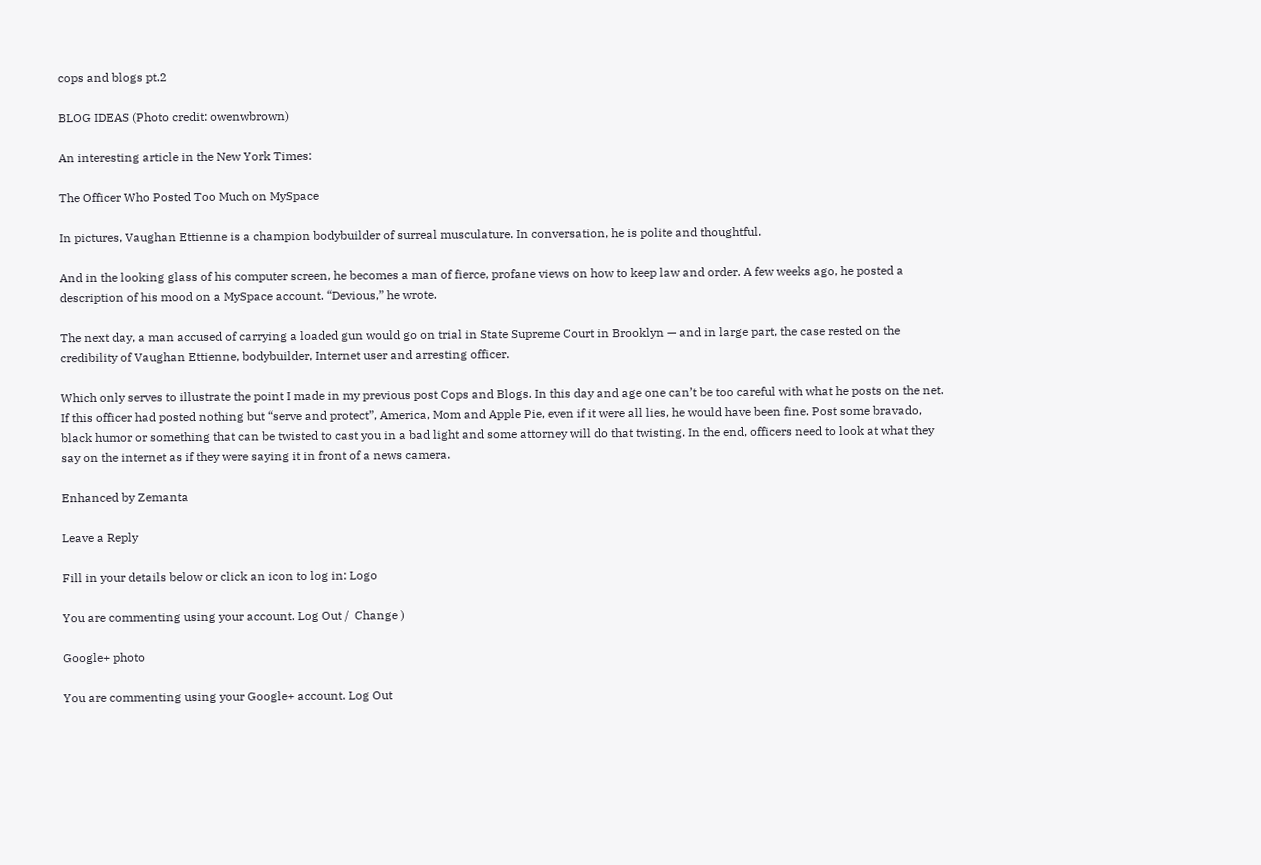cops and blogs pt.2

BLOG IDEAS (Photo credit: owenwbrown)

An interesting article in the New York Times:

The Officer Who Posted Too Much on MySpace

In pictures, Vaughan Ettienne is a champion bodybuilder of surreal musculature. In conversation, he is polite and thoughtful.

And in the looking glass of his computer screen, he becomes a man of fierce, profane views on how to keep law and order. A few weeks ago, he posted a description of his mood on a MySpace account. “Devious,” he wrote.

The next day, a man accused of carrying a loaded gun would go on trial in State Supreme Court in Brooklyn — and in large part, the case rested on the credibility of Vaughan Ettienne, bodybuilder, Internet user and arresting officer.

Which only serves to illustrate the point I made in my previous post Cops and Blogs. In this day and age one can’t be too careful with what he posts on the net. If this officer had posted nothing but “serve and protect”, America, Mom and Apple Pie, even if it were all lies, he would have been fine. Post some bravado, black humor or something that can be twisted to cast you in a bad light and some attorney will do that twisting. In the end, officers need to look at what they say on the internet as if they were saying it in front of a news camera.

Enhanced by Zemanta

Leave a Reply

Fill in your details below or click an icon to log in: Logo

You are commenting using your account. Log Out /  Change )

Google+ photo

You are commenting using your Google+ account. Log Out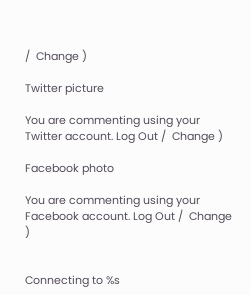/  Change )

Twitter picture

You are commenting using your Twitter account. Log Out /  Change )

Facebook photo

You are commenting using your Facebook account. Log Out /  Change )


Connecting to %s